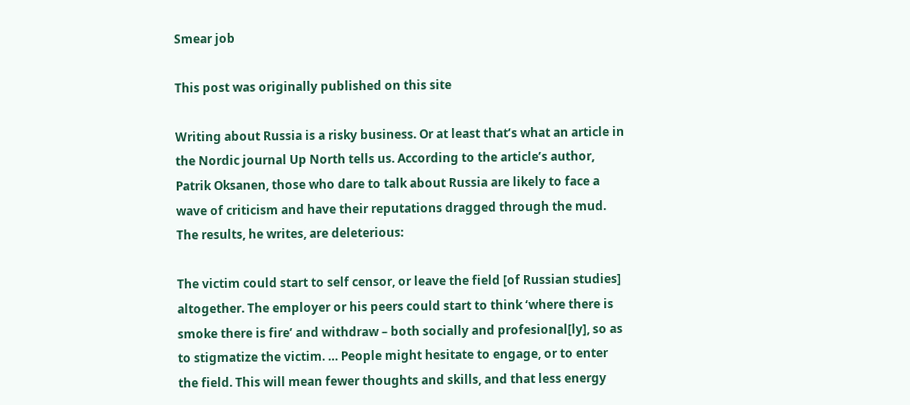Smear job

This post was originally published on this site

Writing about Russia is a risky business. Or at least that’s what an article in the Nordic journal Up North tells us. According to the article’s author, Patrik Oksanen, those who dare to talk about Russia are likely to face a wave of criticism and have their reputations dragged through the mud. The results, he writes, are deleterious:

The victim could start to self censor, or leave the field [of Russian studies] altogether. The employer or his peers could start to think ‘where there is smoke there is fire’ and withdraw – both socially and profesional[ly], so as to stigmatize the victim. … People might hesitate to engage, or to enter the field. This will mean fewer thoughts and skills, and that less energy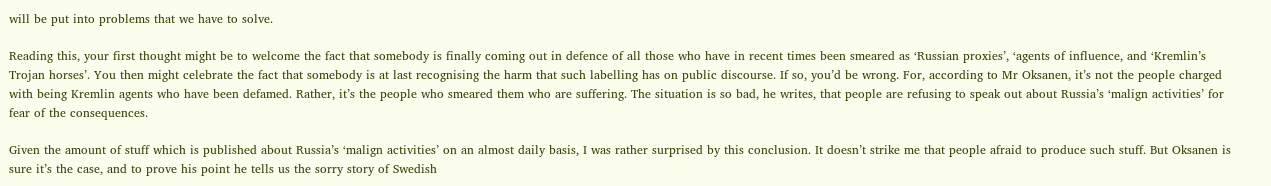will be put into problems that we have to solve.

Reading this, your first thought might be to welcome the fact that somebody is finally coming out in defence of all those who have in recent times been smeared as ‘Russian proxies’, ‘agents of influence, and ‘Kremlin’s Trojan horses’. You then might celebrate the fact that somebody is at last recognising the harm that such labelling has on public discourse. If so, you’d be wrong. For, according to Mr Oksanen, it’s not the people charged with being Kremlin agents who have been defamed. Rather, it’s the people who smeared them who are suffering. The situation is so bad, he writes, that people are refusing to speak out about Russia’s ‘malign activities’ for fear of the consequences.

Given the amount of stuff which is published about Russia’s ‘malign activities’ on an almost daily basis, I was rather surprised by this conclusion. It doesn’t strike me that people afraid to produce such stuff. But Oksanen is sure it’s the case, and to prove his point he tells us the sorry story of Swedish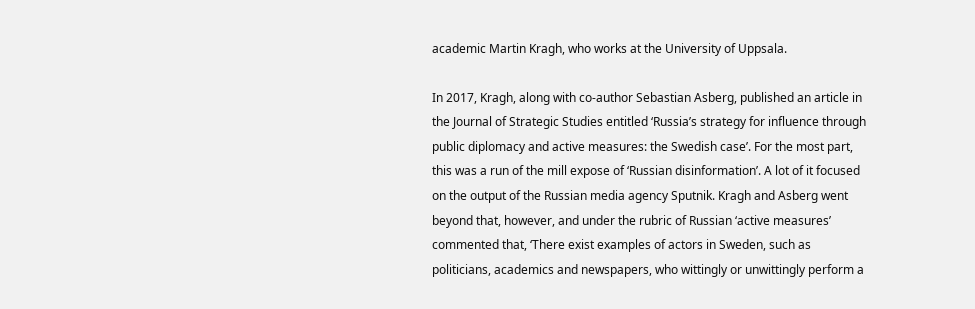academic Martin Kragh, who works at the University of Uppsala.

In 2017, Kragh, along with co-author Sebastian Asberg, published an article in the Journal of Strategic Studies entitled ‘Russia’s strategy for influence through public diplomacy and active measures: the Swedish case’. For the most part, this was a run of the mill expose of ‘Russian disinformation’. A lot of it focused on the output of the Russian media agency Sputnik. Kragh and Asberg went beyond that, however, and under the rubric of Russian ‘active measures’ commented that, ‘There exist examples of actors in Sweden, such as politicians, academics and newspapers, who wittingly or unwittingly perform a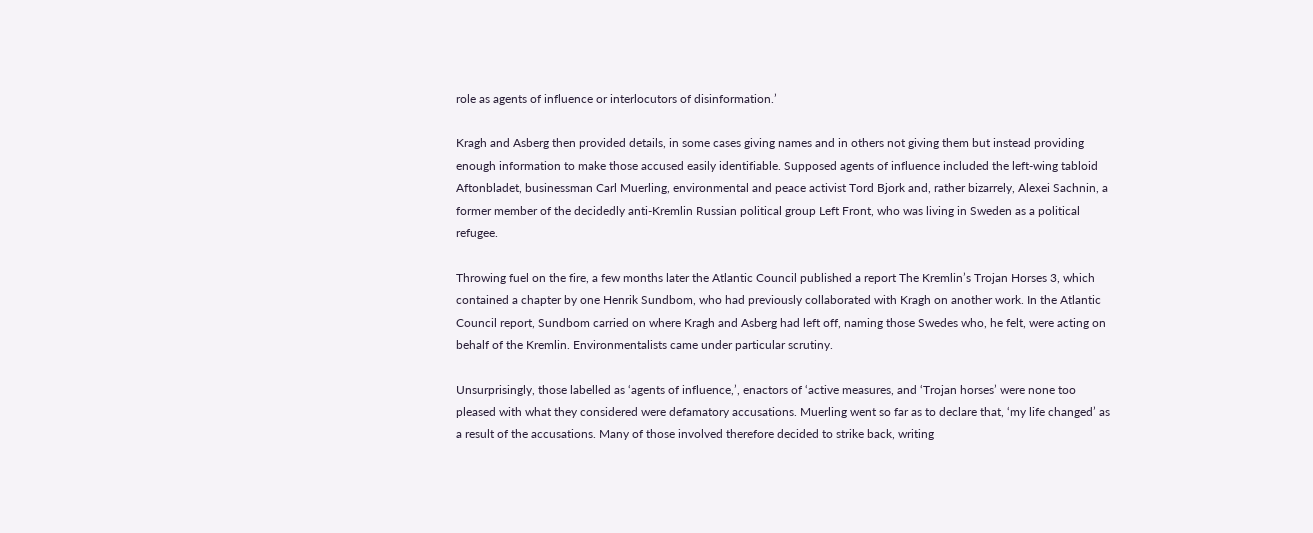role as agents of influence or interlocutors of disinformation.’

Kragh and Asberg then provided details, in some cases giving names and in others not giving them but instead providing enough information to make those accused easily identifiable. Supposed agents of influence included the left-wing tabloid Aftonbladet, businessman Carl Muerling, environmental and peace activist Tord Bjork and, rather bizarrely, Alexei Sachnin, a former member of the decidedly anti-Kremlin Russian political group Left Front, who was living in Sweden as a political refugee.

Throwing fuel on the fire, a few months later the Atlantic Council published a report The Kremlin’s Trojan Horses 3, which contained a chapter by one Henrik Sundbom, who had previously collaborated with Kragh on another work. In the Atlantic Council report, Sundbom carried on where Kragh and Asberg had left off, naming those Swedes who, he felt, were acting on behalf of the Kremlin. Environmentalists came under particular scrutiny.

Unsurprisingly, those labelled as ‘agents of influence,’, enactors of ‘active measures, and ‘Trojan horses’ were none too pleased with what they considered were defamatory accusations. Muerling went so far as to declare that, ‘my life changed’ as a result of the accusations. Many of those involved therefore decided to strike back, writing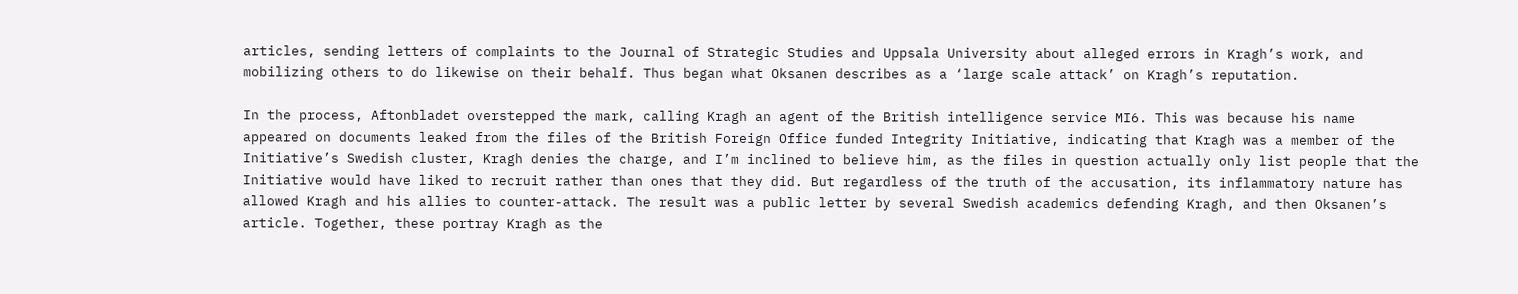articles, sending letters of complaints to the Journal of Strategic Studies and Uppsala University about alleged errors in Kragh’s work, and mobilizing others to do likewise on their behalf. Thus began what Oksanen describes as a ‘large scale attack’ on Kragh’s reputation.

In the process, Aftonbladet overstepped the mark, calling Kragh an agent of the British intelligence service MI6. This was because his name appeared on documents leaked from the files of the British Foreign Office funded Integrity Initiative, indicating that Kragh was a member of the Initiative’s Swedish cluster, Kragh denies the charge, and I’m inclined to believe him, as the files in question actually only list people that the Initiative would have liked to recruit rather than ones that they did. But regardless of the truth of the accusation, its inflammatory nature has allowed Kragh and his allies to counter-attack. The result was a public letter by several Swedish academics defending Kragh, and then Oksanen’s article. Together, these portray Kragh as the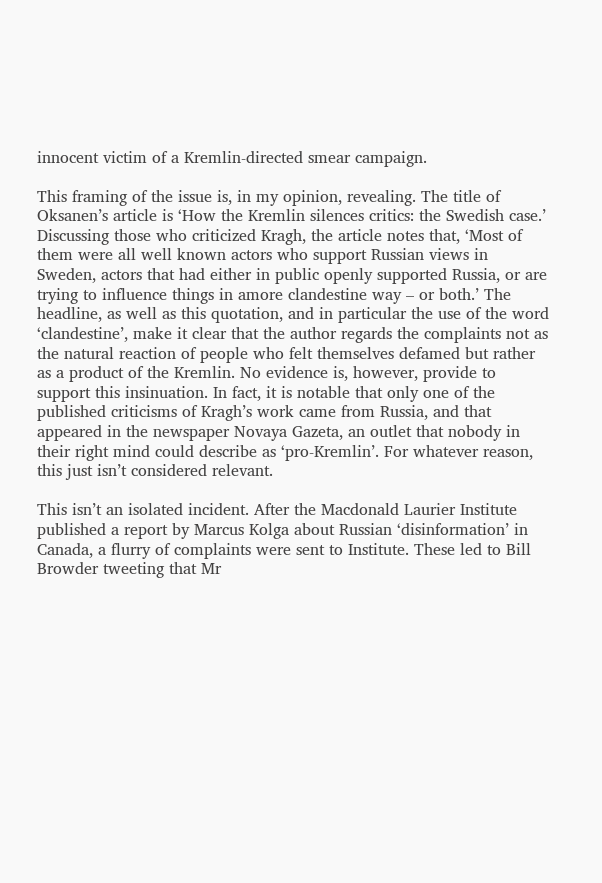innocent victim of a Kremlin-directed smear campaign.

This framing of the issue is, in my opinion, revealing. The title of Oksanen’s article is ‘How the Kremlin silences critics: the Swedish case.’ Discussing those who criticized Kragh, the article notes that, ‘Most of them were all well known actors who support Russian views in Sweden, actors that had either in public openly supported Russia, or are trying to influence things in amore clandestine way – or both.’ The headline, as well as this quotation, and in particular the use of the word ‘clandestine’, make it clear that the author regards the complaints not as the natural reaction of people who felt themselves defamed but rather as a product of the Kremlin. No evidence is, however, provide to support this insinuation. In fact, it is notable that only one of the published criticisms of Kragh’s work came from Russia, and that appeared in the newspaper Novaya Gazeta, an outlet that nobody in their right mind could describe as ‘pro-Kremlin’. For whatever reason, this just isn’t considered relevant.

This isn’t an isolated incident. After the Macdonald Laurier Institute published a report by Marcus Kolga about Russian ‘disinformation’ in Canada, a flurry of complaints were sent to Institute. These led to Bill Browder tweeting that Mr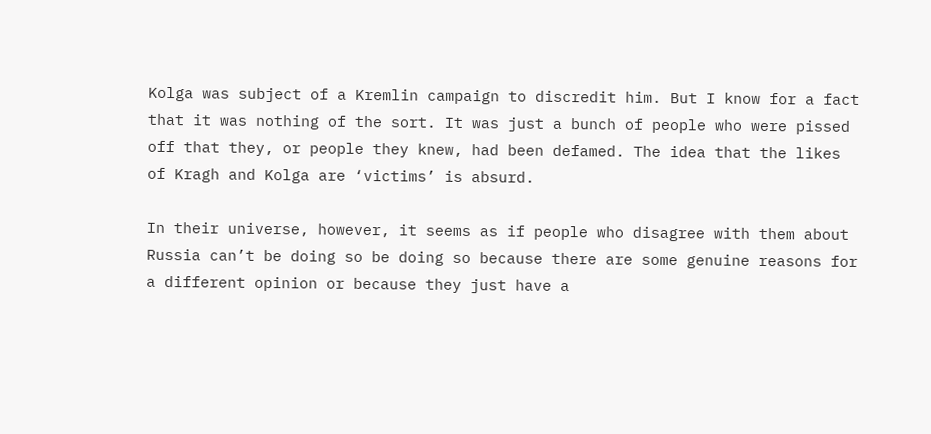Kolga was subject of a Kremlin campaign to discredit him. But I know for a fact that it was nothing of the sort. It was just a bunch of people who were pissed off that they, or people they knew, had been defamed. The idea that the likes of Kragh and Kolga are ‘victims’ is absurd.

In their universe, however, it seems as if people who disagree with them about Russia can’t be doing so be doing so because there are some genuine reasons for a different opinion or because they just have a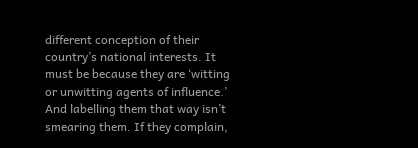different conception of their country’s national interests. It must be because they are ‘witting or unwitting agents of influence.’ And labelling them that way isn’t smearing them. If they complain,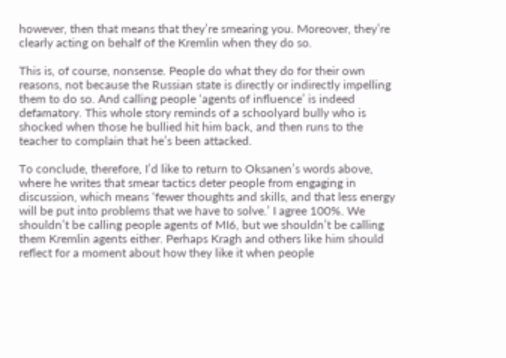however, then that means that they’re smearing you. Moreover, they’re clearly acting on behalf of the Kremlin when they do so.

This is, of course, nonsense. People do what they do for their own reasons, not because the Russian state is directly or indirectly impelling them to do so. And calling people ‘agents of influence’ is indeed defamatory. This whole story reminds of a schoolyard bully who is shocked when those he bullied hit him back, and then runs to the teacher to complain that he’s been attacked.

To conclude, therefore, I’d like to return to Oksanen’s words above, where he writes that smear tactics deter people from engaging in discussion, which means ‘fewer thoughts and skills, and that less energy will be put into problems that we have to solve.’ I agree 100%. We shouldn’t be calling people agents of MI6, but we shouldn’t be calling them Kremlin agents either. Perhaps Kragh and others like him should reflect for a moment about how they like it when people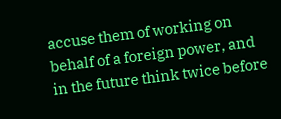accuse them of working on behalf of a foreign power, and in the future think twice before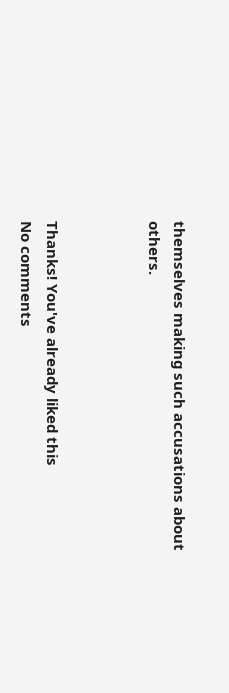themselves making such accusations about others.



Thanks! You've already liked this
No comments